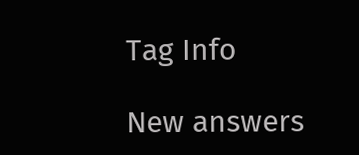Tag Info

New answers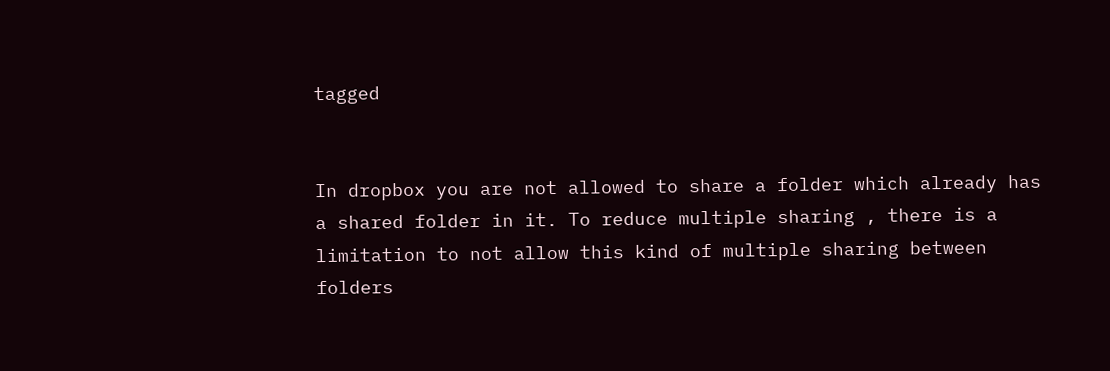tagged


In dropbox you are not allowed to share a folder which already has a shared folder in it. To reduce multiple sharing , there is a limitation to not allow this kind of multiple sharing between folders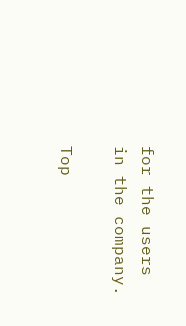for the users in the company.

Top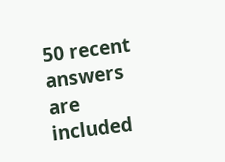50 recent answers are included